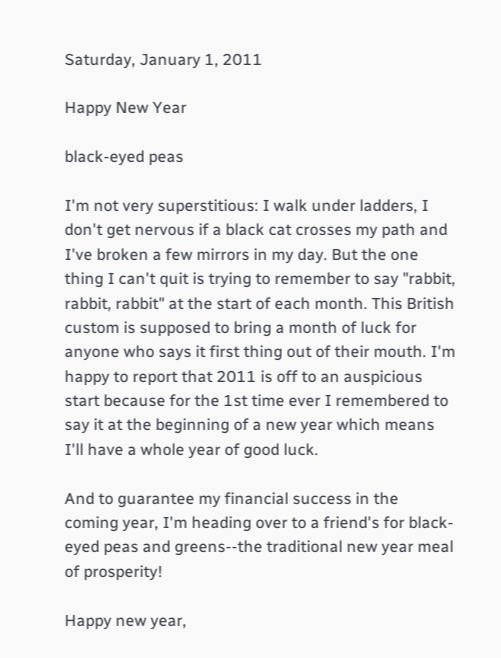Saturday, January 1, 2011

Happy New Year

black-eyed peas

I'm not very superstitious: I walk under ladders, I don't get nervous if a black cat crosses my path and I've broken a few mirrors in my day. But the one thing I can't quit is trying to remember to say "rabbit, rabbit, rabbit" at the start of each month. This British custom is supposed to bring a month of luck for anyone who says it first thing out of their mouth. I'm happy to report that 2011 is off to an auspicious start because for the 1st time ever I remembered to say it at the beginning of a new year which means I'll have a whole year of good luck.

And to guarantee my financial success in the coming year, I'm heading over to a friend's for black-eyed peas and greens--the traditional new year meal of prosperity!

Happy new year,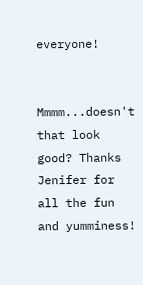everyone!


Mmmm...doesn't that look good? Thanks Jenifer for all the fun and yumminess!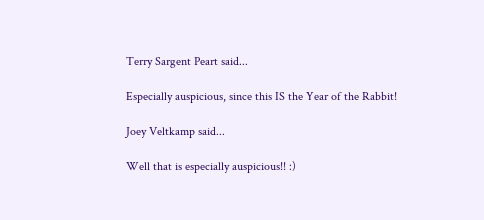Terry Sargent Peart said...

Especially auspicious, since this IS the Year of the Rabbit!

Joey Veltkamp said...

Well that is especially auspicious!! :)